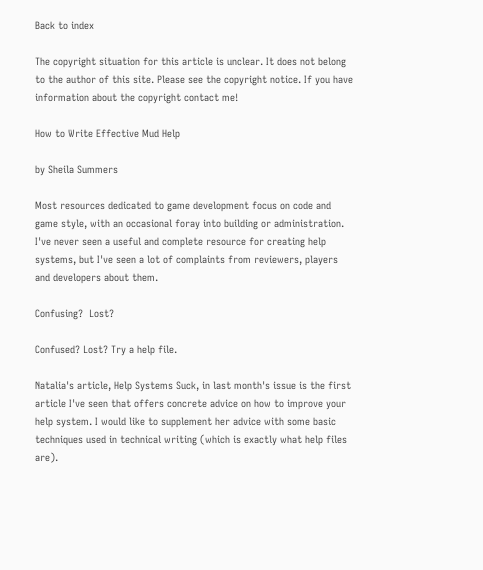Back to index

The copyright situation for this article is unclear. It does not belong to the author of this site. Please see the copyright notice. If you have information about the copyright contact me!

How to Write Effective Mud Help

by Sheila Summers

Most resources dedicated to game development focus on code and game style, with an occasional foray into building or administration. I've never seen a useful and complete resource for creating help systems, but I've seen a lot of complaints from reviewers, players and developers about them.

Confusing?  Lost?

Confused? Lost? Try a help file.

Natalia's article, Help Systems Suck, in last month's issue is the first article I've seen that offers concrete advice on how to improve your help system. I would like to supplement her advice with some basic techniques used in technical writing (which is exactly what help files are).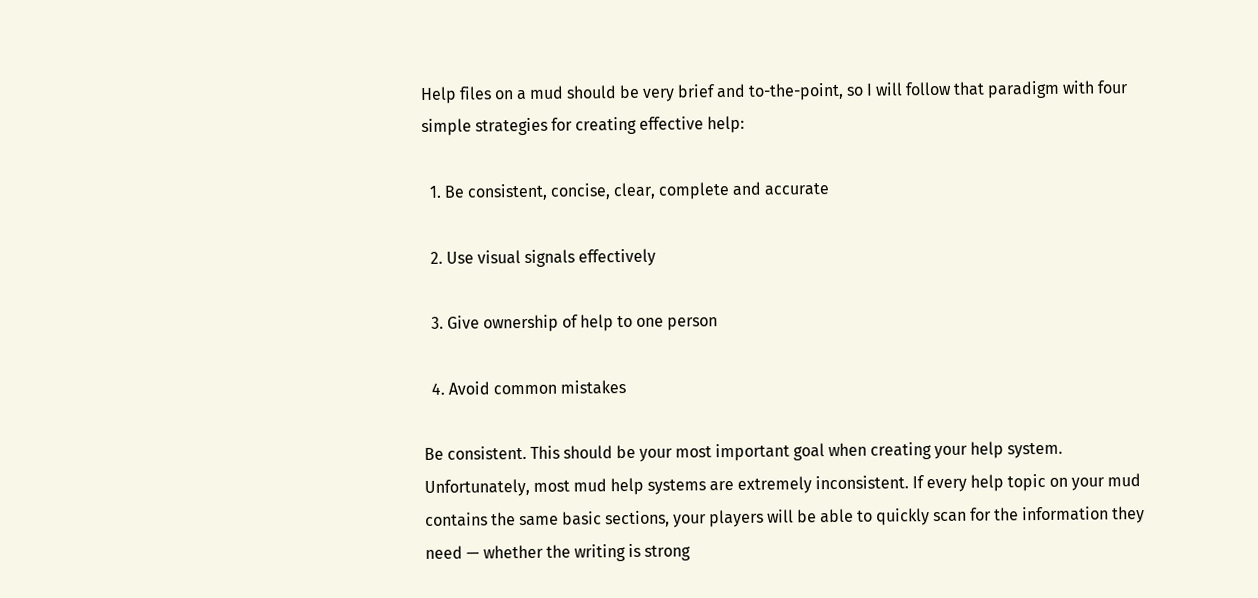Help files on a mud should be very brief and to-the-point, so I will follow that paradigm with four simple strategies for creating effective help:

  1. Be consistent, concise, clear, complete and accurate

  2. Use visual signals effectively

  3. Give ownership of help to one person

  4. Avoid common mistakes

Be consistent. This should be your most important goal when creating your help system. Unfortunately, most mud help systems are extremely inconsistent. If every help topic on your mud contains the same basic sections, your players will be able to quickly scan for the information they need — whether the writing is strong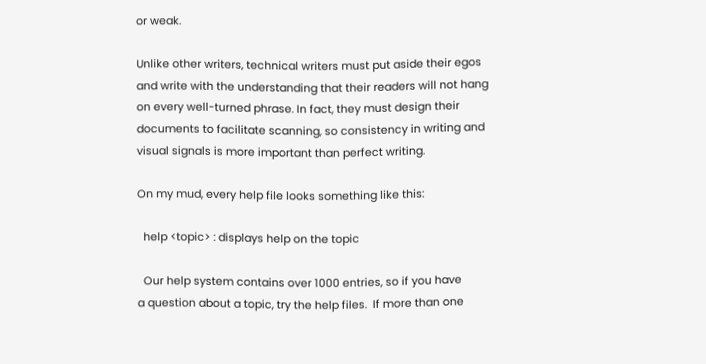or weak.

Unlike other writers, technical writers must put aside their egos and write with the understanding that their readers will not hang on every well-turned phrase. In fact, they must design their documents to facilitate scanning, so consistency in writing and visual signals is more important than perfect writing.

On my mud, every help file looks something like this:

  help <topic> : displays help on the topic

  Our help system contains over 1000 entries, so if you have
a question about a topic, try the help files.  If more than one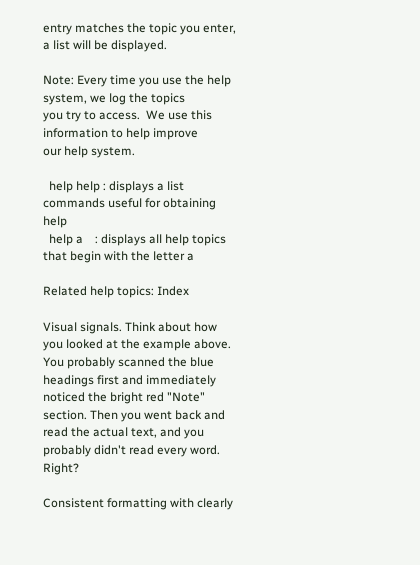entry matches the topic you enter, a list will be displayed.

Note: Every time you use the help
system, we log the topics
you try to access.  We use this information to help improve
our help system.

  help help : displays a list commands useful for obtaining help
  help a    : displays all help topics that begin with the letter a

Related help topics: Index

Visual signals. Think about how you looked at the example above. You probably scanned the blue headings first and immediately noticed the bright red "Note" section. Then you went back and read the actual text, and you probably didn't read every word. Right?

Consistent formatting with clearly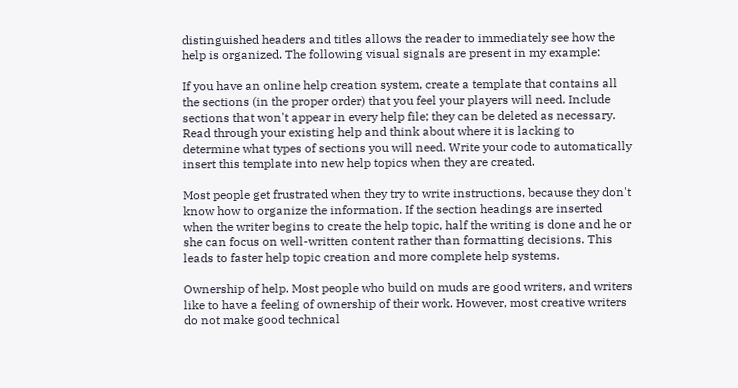distinguished headers and titles allows the reader to immediately see how the help is organized. The following visual signals are present in my example:

If you have an online help creation system, create a template that contains all the sections (in the proper order) that you feel your players will need. Include sections that won't appear in every help file; they can be deleted as necessary. Read through your existing help and think about where it is lacking to determine what types of sections you will need. Write your code to automatically insert this template into new help topics when they are created.

Most people get frustrated when they try to write instructions, because they don't know how to organize the information. If the section headings are inserted when the writer begins to create the help topic, half the writing is done and he or she can focus on well-written content rather than formatting decisions. This leads to faster help topic creation and more complete help systems.

Ownership of help. Most people who build on muds are good writers, and writers like to have a feeling of ownership of their work. However, most creative writers do not make good technical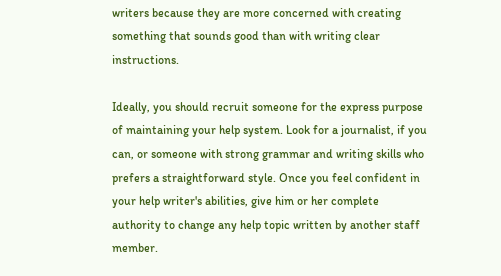writers because they are more concerned with creating something that sounds good than with writing clear instructions.

Ideally, you should recruit someone for the express purpose of maintaining your help system. Look for a journalist, if you can, or someone with strong grammar and writing skills who prefers a straightforward style. Once you feel confident in your help writer's abilities, give him or her complete authority to change any help topic written by another staff member.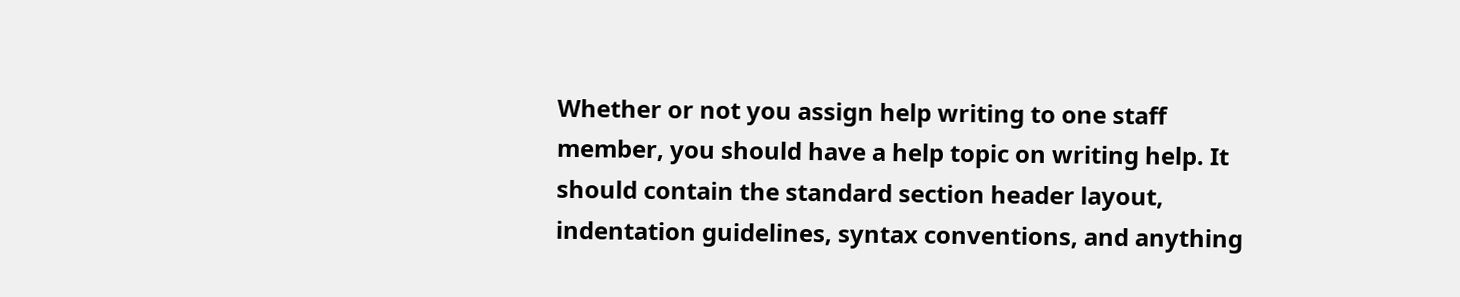Whether or not you assign help writing to one staff member, you should have a help topic on writing help. It should contain the standard section header layout, indentation guidelines, syntax conventions, and anything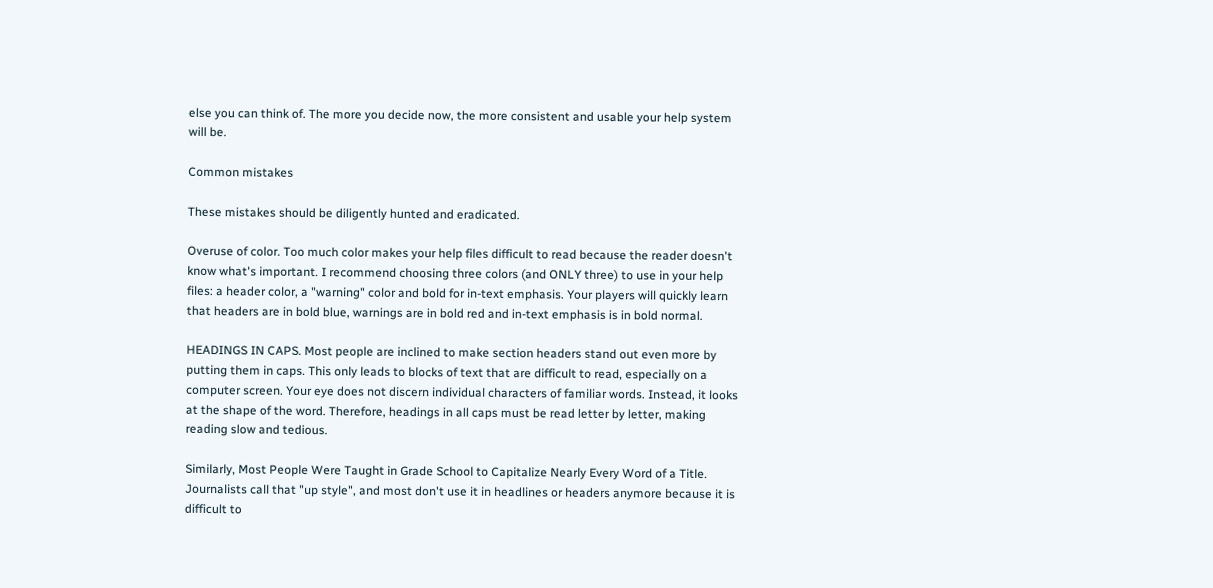else you can think of. The more you decide now, the more consistent and usable your help system will be.

Common mistakes

These mistakes should be diligently hunted and eradicated.

Overuse of color. Too much color makes your help files difficult to read because the reader doesn't know what's important. I recommend choosing three colors (and ONLY three) to use in your help files: a header color, a "warning" color and bold for in-text emphasis. Your players will quickly learn that headers are in bold blue, warnings are in bold red and in-text emphasis is in bold normal.

HEADINGS IN CAPS. Most people are inclined to make section headers stand out even more by putting them in caps. This only leads to blocks of text that are difficult to read, especially on a computer screen. Your eye does not discern individual characters of familiar words. Instead, it looks at the shape of the word. Therefore, headings in all caps must be read letter by letter, making reading slow and tedious.

Similarly, Most People Were Taught in Grade School to Capitalize Nearly Every Word of a Title. Journalists call that "up style", and most don't use it in headlines or headers anymore because it is difficult to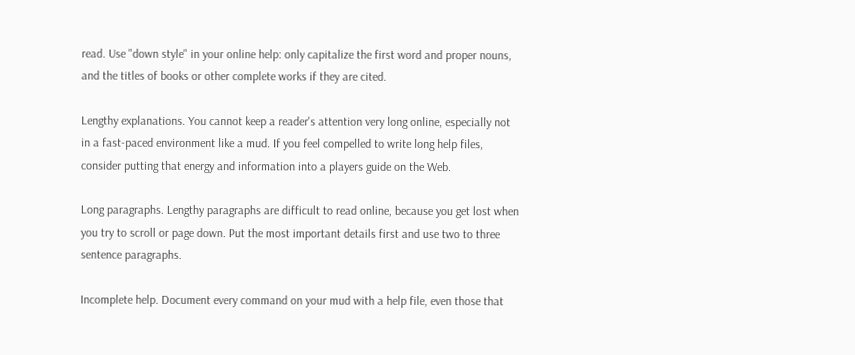read. Use "down style" in your online help: only capitalize the first word and proper nouns, and the titles of books or other complete works if they are cited.

Lengthy explanations. You cannot keep a reader's attention very long online, especially not in a fast-paced environment like a mud. If you feel compelled to write long help files, consider putting that energy and information into a players guide on the Web.

Long paragraphs. Lengthy paragraphs are difficult to read online, because you get lost when you try to scroll or page down. Put the most important details first and use two to three sentence paragraphs.

Incomplete help. Document every command on your mud with a help file, even those that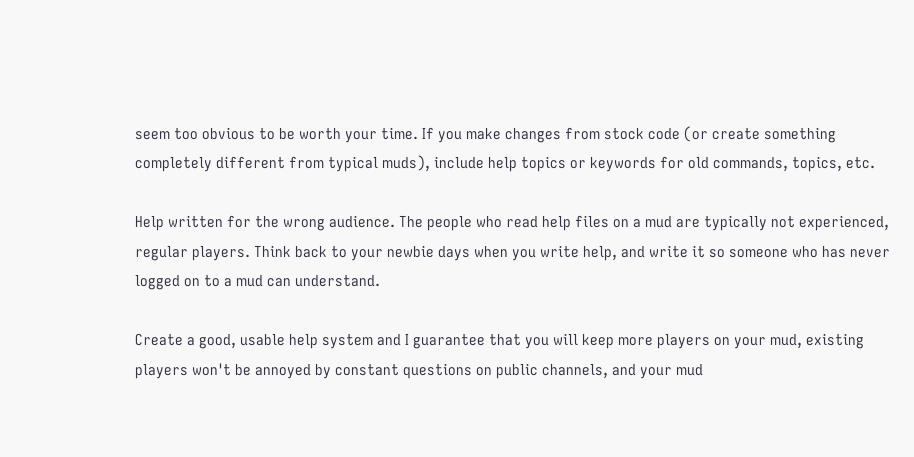seem too obvious to be worth your time. If you make changes from stock code (or create something completely different from typical muds), include help topics or keywords for old commands, topics, etc.

Help written for the wrong audience. The people who read help files on a mud are typically not experienced, regular players. Think back to your newbie days when you write help, and write it so someone who has never logged on to a mud can understand.

Create a good, usable help system and I guarantee that you will keep more players on your mud, existing players won't be annoyed by constant questions on public channels, and your mud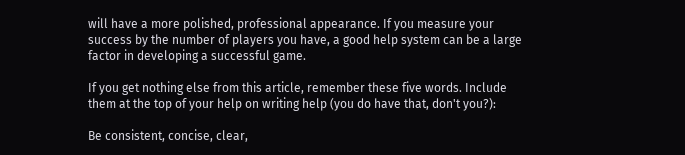will have a more polished, professional appearance. If you measure your success by the number of players you have, a good help system can be a large factor in developing a successful game.

If you get nothing else from this article, remember these five words. Include them at the top of your help on writing help (you do have that, don't you?):

Be consistent, concise, clear,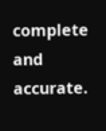complete and accurate.